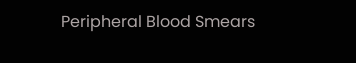Peripheral Blood Smears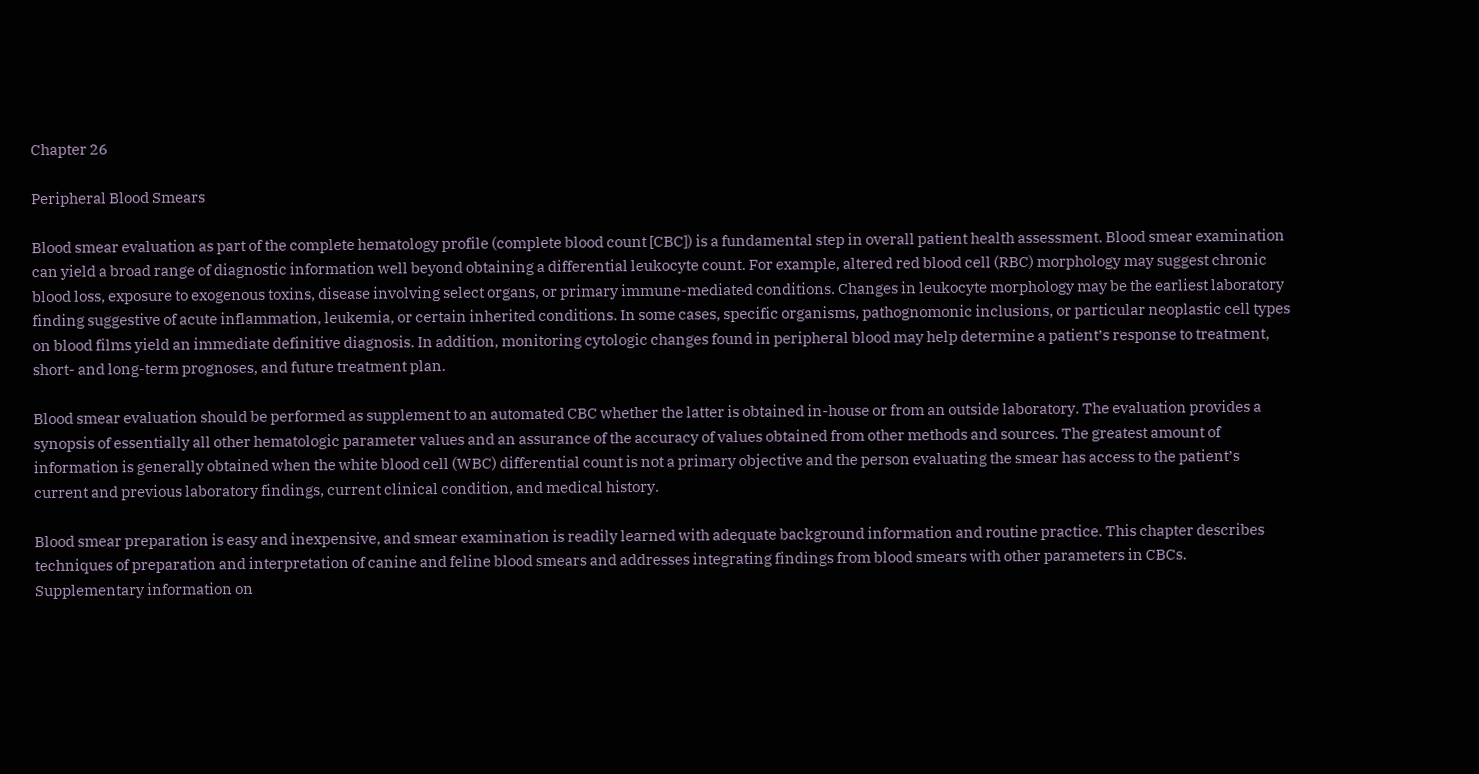Chapter 26

Peripheral Blood Smears

Blood smear evaluation as part of the complete hematology profile (complete blood count [CBC]) is a fundamental step in overall patient health assessment. Blood smear examination can yield a broad range of diagnostic information well beyond obtaining a differential leukocyte count. For example, altered red blood cell (RBC) morphology may suggest chronic blood loss, exposure to exogenous toxins, disease involving select organs, or primary immune-mediated conditions. Changes in leukocyte morphology may be the earliest laboratory finding suggestive of acute inflammation, leukemia, or certain inherited conditions. In some cases, specific organisms, pathognomonic inclusions, or particular neoplastic cell types on blood films yield an immediate definitive diagnosis. In addition, monitoring cytologic changes found in peripheral blood may help determine a patient’s response to treatment, short- and long-term prognoses, and future treatment plan.

Blood smear evaluation should be performed as supplement to an automated CBC whether the latter is obtained in-house or from an outside laboratory. The evaluation provides a synopsis of essentially all other hematologic parameter values and an assurance of the accuracy of values obtained from other methods and sources. The greatest amount of information is generally obtained when the white blood cell (WBC) differential count is not a primary objective and the person evaluating the smear has access to the patient’s current and previous laboratory findings, current clinical condition, and medical history.

Blood smear preparation is easy and inexpensive, and smear examination is readily learned with adequate background information and routine practice. This chapter describes techniques of preparation and interpretation of canine and feline blood smears and addresses integrating findings from blood smears with other parameters in CBCs. Supplementary information on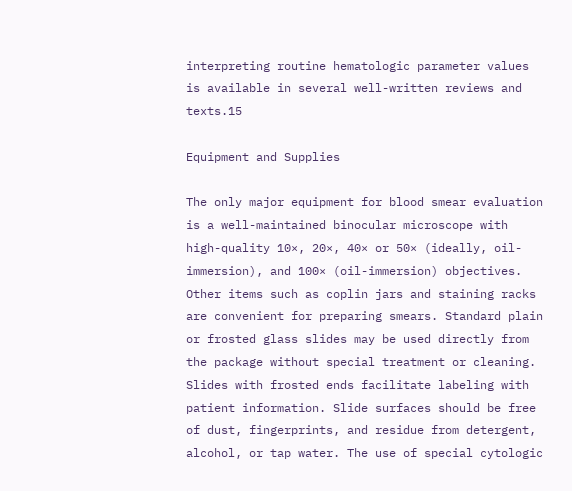interpreting routine hematologic parameter values is available in several well-written reviews and texts.15

Equipment and Supplies

The only major equipment for blood smear evaluation is a well-maintained binocular microscope with high-quality 10×, 20×, 40× or 50× (ideally, oil-immersion), and 100× (oil-immersion) objectives. Other items such as coplin jars and staining racks are convenient for preparing smears. Standard plain or frosted glass slides may be used directly from the package without special treatment or cleaning. Slides with frosted ends facilitate labeling with patient information. Slide surfaces should be free of dust, fingerprints, and residue from detergent, alcohol, or tap water. The use of special cytologic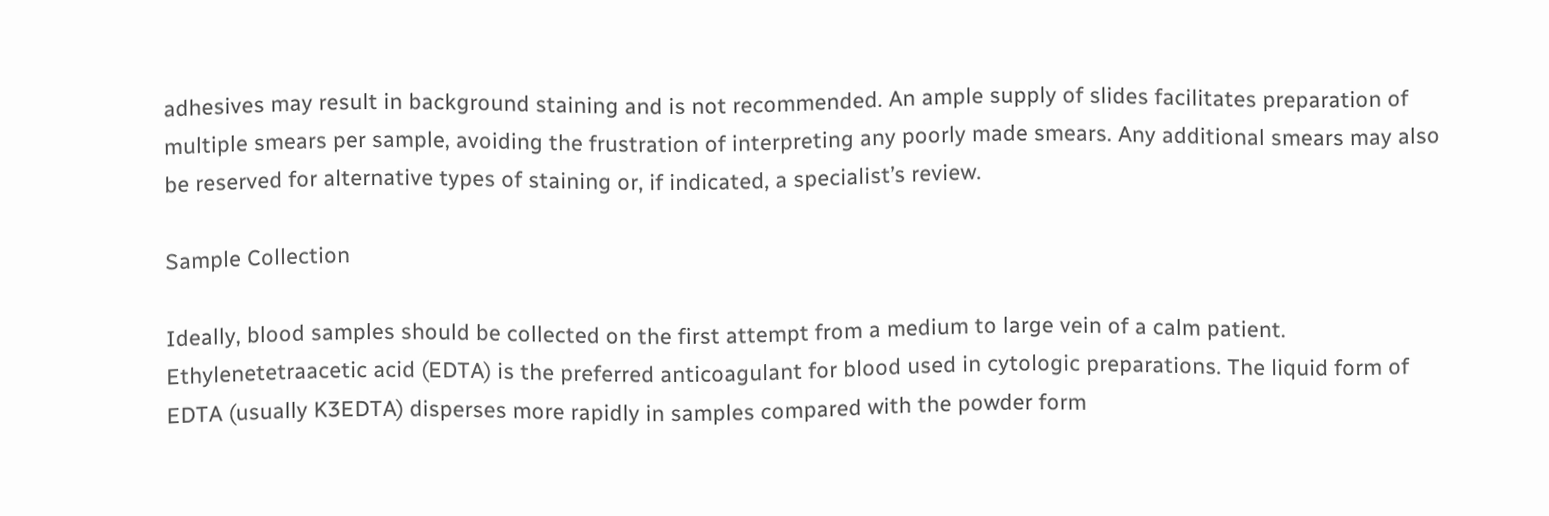adhesives may result in background staining and is not recommended. An ample supply of slides facilitates preparation of multiple smears per sample, avoiding the frustration of interpreting any poorly made smears. Any additional smears may also be reserved for alternative types of staining or, if indicated, a specialist’s review.

Sample Collection

Ideally, blood samples should be collected on the first attempt from a medium to large vein of a calm patient. Ethylenetetraacetic acid (EDTA) is the preferred anticoagulant for blood used in cytologic preparations. The liquid form of EDTA (usually K3EDTA) disperses more rapidly in samples compared with the powder form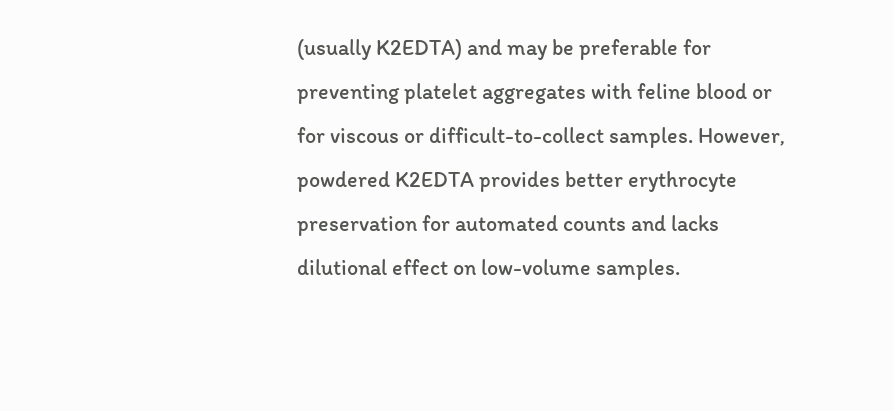(usually K2EDTA) and may be preferable for preventing platelet aggregates with feline blood or for viscous or difficult-to-collect samples. However, powdered K2EDTA provides better erythrocyte preservation for automated counts and lacks dilutional effect on low-volume samples.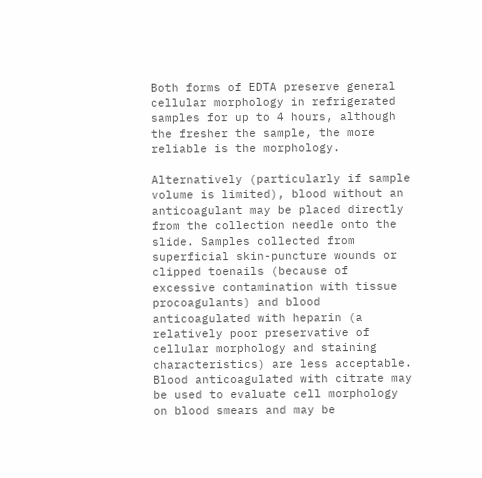Both forms of EDTA preserve general cellular morphology in refrigerated samples for up to 4 hours, although the fresher the sample, the more reliable is the morphology.

Alternatively (particularly if sample volume is limited), blood without an anticoagulant may be placed directly from the collection needle onto the slide. Samples collected from superficial skin-puncture wounds or clipped toenails (because of excessive contamination with tissue procoagulants) and blood anticoagulated with heparin (a relatively poor preservative of cellular morphology and staining characteristics) are less acceptable. Blood anticoagulated with citrate may be used to evaluate cell morphology on blood smears and may be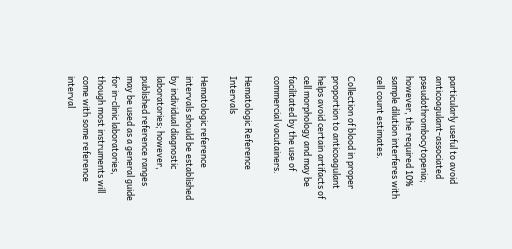particularly useful to avoid anticoagulant-associated pseudothrombocytopenia; however, the required 10% sample dilution interferes with cell count estimates.

Collection of blood in proper proportion to anticoagulant helps avoid certain artifacts of cell morphology and may be facilitated by the use of commercial vacutainers.

Hematologic Reference Intervals

Hematologic reference intervals should be established by individual diagnostic laboratories; however, published reference ranges may be used as a general guide for in-clinic laboratories, though most instruments will come with some reference interval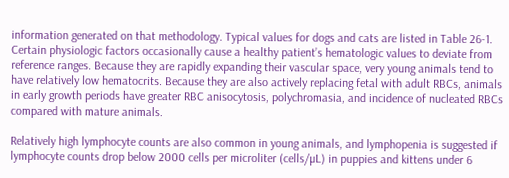information generated on that methodology. Typical values for dogs and cats are listed in Table 26-1. Certain physiologic factors occasionally cause a healthy patient’s hematologic values to deviate from reference ranges. Because they are rapidly expanding their vascular space, very young animals tend to have relatively low hematocrits. Because they are also actively replacing fetal with adult RBCs, animals in early growth periods have greater RBC anisocytosis, polychromasia, and incidence of nucleated RBCs compared with mature animals.

Relatively high lymphocyte counts are also common in young animals, and lymphopenia is suggested if lymphocyte counts drop below 2000 cells per microliter (cells/µL) in puppies and kittens under 6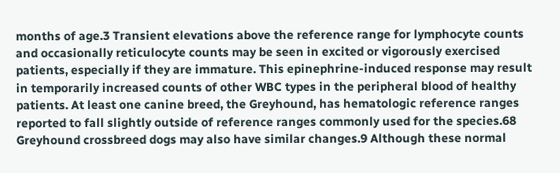months of age.3 Transient elevations above the reference range for lymphocyte counts and occasionally reticulocyte counts may be seen in excited or vigorously exercised patients, especially if they are immature. This epinephrine-induced response may result in temporarily increased counts of other WBC types in the peripheral blood of healthy patients. At least one canine breed, the Greyhound, has hematologic reference ranges reported to fall slightly outside of reference ranges commonly used for the species.68 Greyhound crossbreed dogs may also have similar changes.9 Although these normal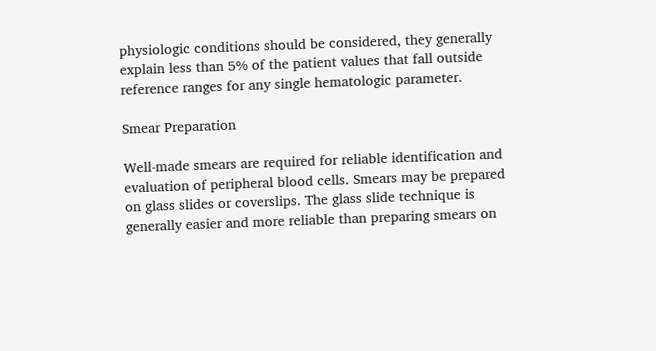physiologic conditions should be considered, they generally explain less than 5% of the patient values that fall outside reference ranges for any single hematologic parameter.

Smear Preparation

Well-made smears are required for reliable identification and evaluation of peripheral blood cells. Smears may be prepared on glass slides or coverslips. The glass slide technique is generally easier and more reliable than preparing smears on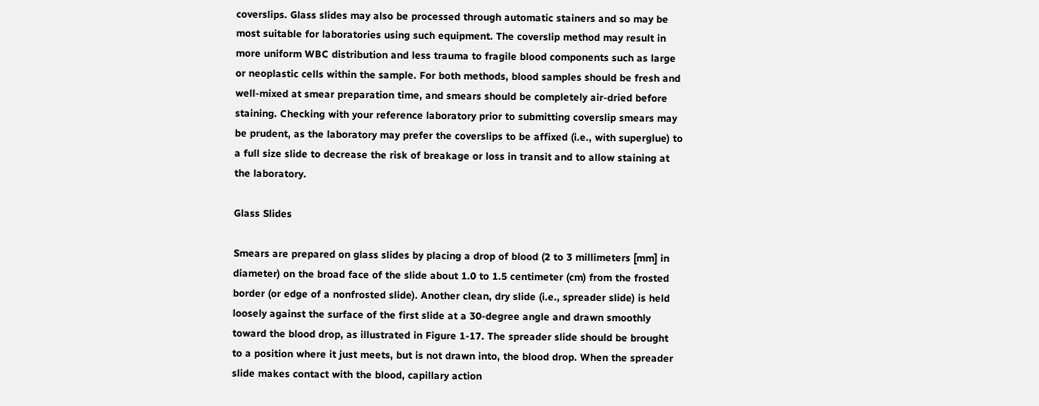coverslips. Glass slides may also be processed through automatic stainers and so may be most suitable for laboratories using such equipment. The coverslip method may result in more uniform WBC distribution and less trauma to fragile blood components such as large or neoplastic cells within the sample. For both methods, blood samples should be fresh and well-mixed at smear preparation time, and smears should be completely air-dried before staining. Checking with your reference laboratory prior to submitting coverslip smears may be prudent, as the laboratory may prefer the coverslips to be affixed (i.e., with superglue) to a full size slide to decrease the risk of breakage or loss in transit and to allow staining at the laboratory.

Glass Slides

Smears are prepared on glass slides by placing a drop of blood (2 to 3 millimeters [mm] in diameter) on the broad face of the slide about 1.0 to 1.5 centimeter (cm) from the frosted border (or edge of a nonfrosted slide). Another clean, dry slide (i.e., spreader slide) is held loosely against the surface of the first slide at a 30-degree angle and drawn smoothly toward the blood drop, as illustrated in Figure 1-17. The spreader slide should be brought to a position where it just meets, but is not drawn into, the blood drop. When the spreader slide makes contact with the blood, capillary action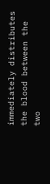immediately distributes the blood between the two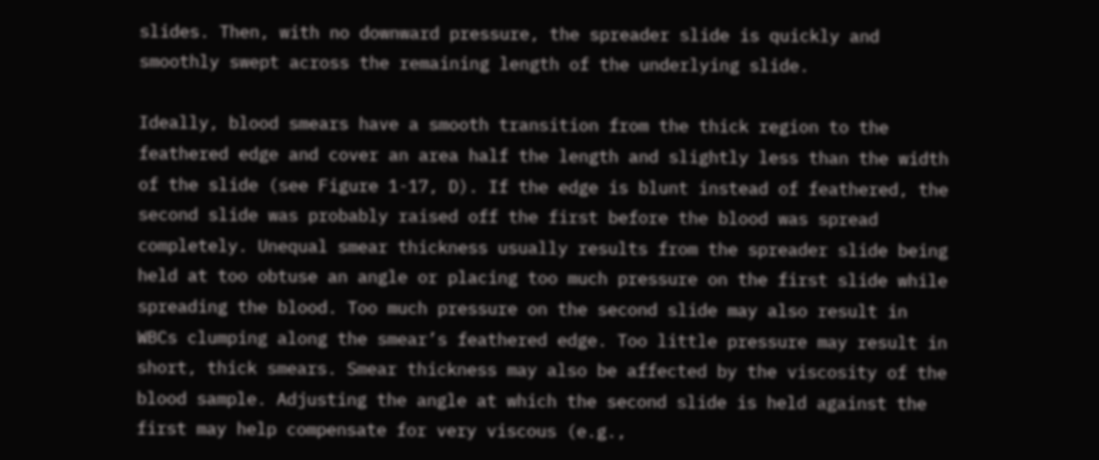slides. Then, with no downward pressure, the spreader slide is quickly and smoothly swept across the remaining length of the underlying slide.

Ideally, blood smears have a smooth transition from the thick region to the feathered edge and cover an area half the length and slightly less than the width of the slide (see Figure 1-17, D). If the edge is blunt instead of feathered, the second slide was probably raised off the first before the blood was spread completely. Unequal smear thickness usually results from the spreader slide being held at too obtuse an angle or placing too much pressure on the first slide while spreading the blood. Too much pressure on the second slide may also result in WBCs clumping along the smear’s feathered edge. Too little pressure may result in short, thick smears. Smear thickness may also be affected by the viscosity of the blood sample. Adjusting the angle at which the second slide is held against the first may help compensate for very viscous (e.g.,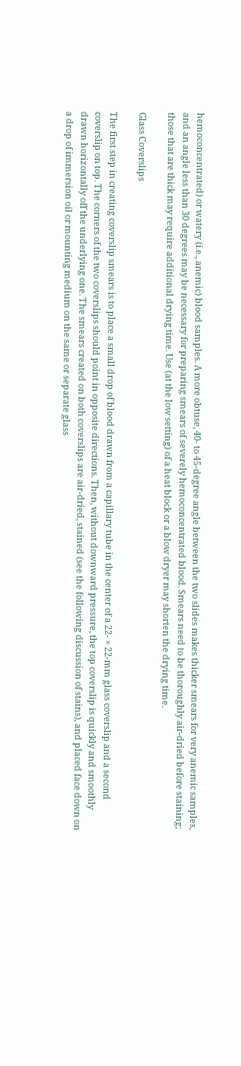hemoconcentrated) or watery (i.e., anemic) blood samples. A more obtuse, 40- to 45-degree angle between the two slides makes thicker smears for very anemic samples, and an angle less than 30 degrees may be necessary for preparing smears of severely hemoconcentrated blood. Smears need to be thoroughly air-dried before staining; those that are thick may require additional drying time. Use (at the low setting) of a heat block or a blow dryer may shorten the drying time.

Glass Coverslips

The first step in creating coverslip smears is to place a small drop of blood drawn from a capillary tube in the center of a 22- × 22-mm glass coverslip and a second coverslip on top. The corners of the two coverslips should point in opposite directions. Then, without downward pressure, the top coverslip is quickly and smoothly drawn horizontally off the underlying one. The smears created on both coverslips are air-dried, stained (see the following discussion of stains), and placed face down on a drop of immersion oil or mounting medium on the same or separate glass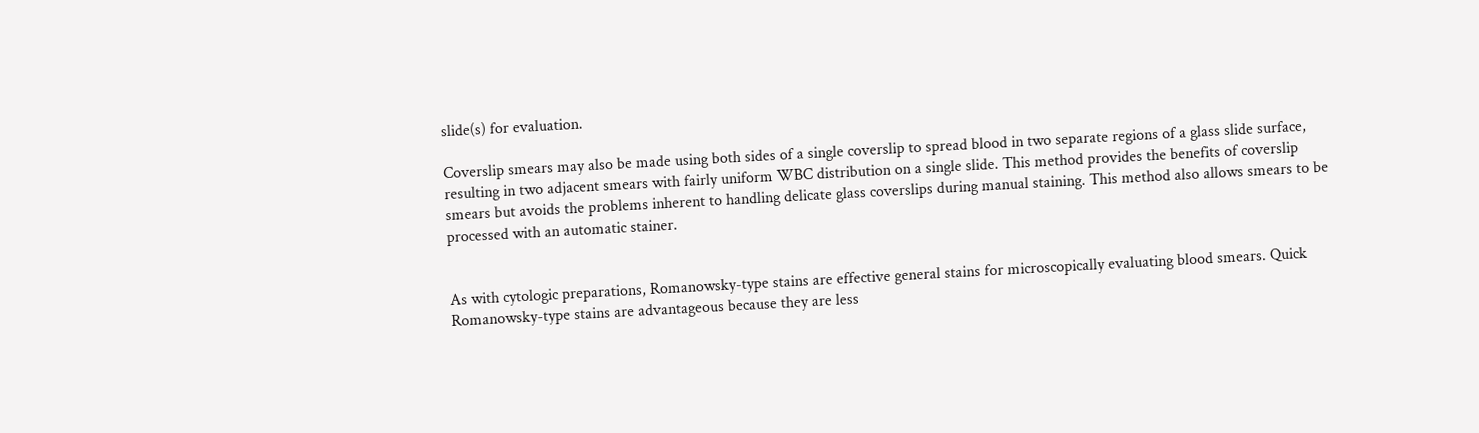slide(s) for evaluation.

Coverslip smears may also be made using both sides of a single coverslip to spread blood in two separate regions of a glass slide surface, resulting in two adjacent smears with fairly uniform WBC distribution on a single slide. This method provides the benefits of coverslip smears but avoids the problems inherent to handling delicate glass coverslips during manual staining. This method also allows smears to be processed with an automatic stainer.


As with cytologic preparations, Romanowsky-type stains are effective general stains for microscopically evaluating blood smears. Quick Romanowsky-type stains are advantageous because they are less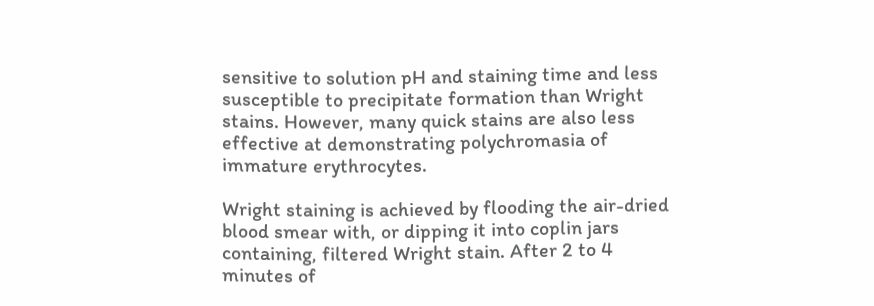sensitive to solution pH and staining time and less susceptible to precipitate formation than Wright stains. However, many quick stains are also less effective at demonstrating polychromasia of immature erythrocytes.

Wright staining is achieved by flooding the air-dried blood smear with, or dipping it into coplin jars containing, filtered Wright stain. After 2 to 4 minutes of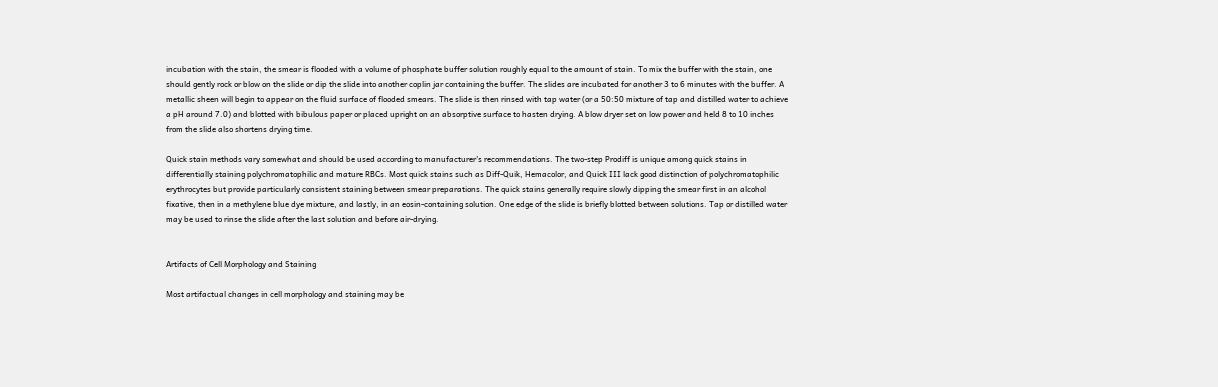incubation with the stain, the smear is flooded with a volume of phosphate buffer solution roughly equal to the amount of stain. To mix the buffer with the stain, one should gently rock or blow on the slide or dip the slide into another coplin jar containing the buffer. The slides are incubated for another 3 to 6 minutes with the buffer. A metallic sheen will begin to appear on the fluid surface of flooded smears. The slide is then rinsed with tap water (or a 50:50 mixture of tap and distilled water to achieve a pH around 7.0) and blotted with bibulous paper or placed upright on an absorptive surface to hasten drying. A blow dryer set on low power and held 8 to 10 inches from the slide also shortens drying time.

Quick stain methods vary somewhat and should be used according to manufacturer’s recommendations. The two-step Prodiff is unique among quick stains in differentially staining polychromatophilic and mature RBCs. Most quick stains such as Diff-Quik, Hemacolor, and Quick III lack good distinction of polychromatophilic erythrocytes but provide particularly consistent staining between smear preparations. The quick stains generally require slowly dipping the smear first in an alcohol fixative, then in a methylene blue dye mixture, and lastly, in an eosin-containing solution. One edge of the slide is briefly blotted between solutions. Tap or distilled water may be used to rinse the slide after the last solution and before air-drying.


Artifacts of Cell Morphology and Staining

Most artifactual changes in cell morphology and staining may be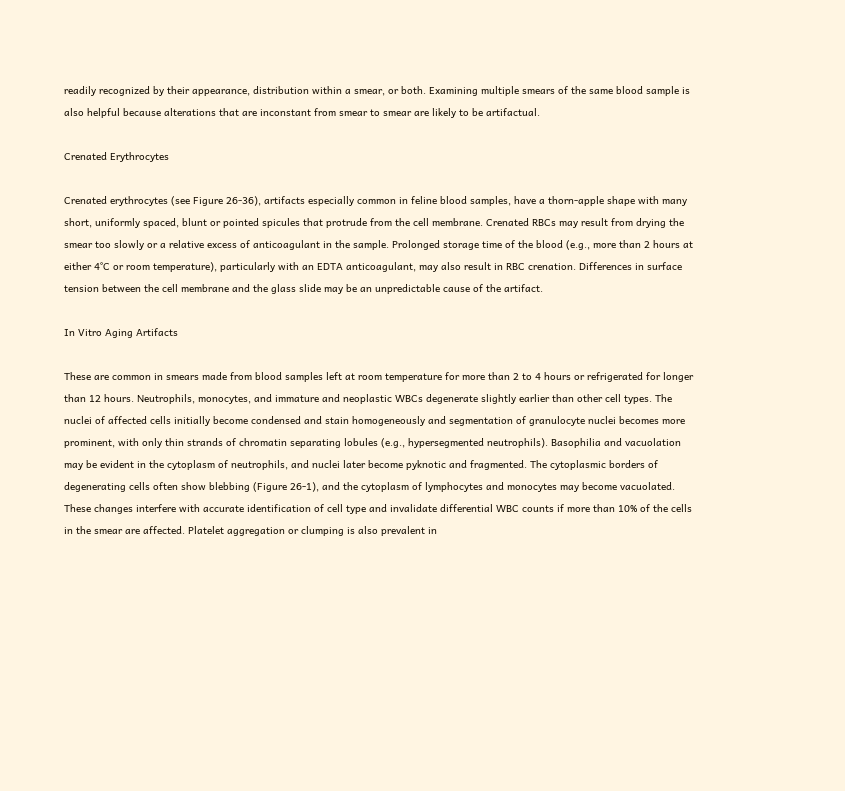readily recognized by their appearance, distribution within a smear, or both. Examining multiple smears of the same blood sample is also helpful because alterations that are inconstant from smear to smear are likely to be artifactual.

Crenated Erythrocytes

Crenated erythrocytes (see Figure 26-36), artifacts especially common in feline blood samples, have a thorn-apple shape with many short, uniformly spaced, blunt or pointed spicules that protrude from the cell membrane. Crenated RBCs may result from drying the smear too slowly or a relative excess of anticoagulant in the sample. Prolonged storage time of the blood (e.g., more than 2 hours at either 4°C or room temperature), particularly with an EDTA anticoagulant, may also result in RBC crenation. Differences in surface tension between the cell membrane and the glass slide may be an unpredictable cause of the artifact.

In Vitro Aging Artifacts

These are common in smears made from blood samples left at room temperature for more than 2 to 4 hours or refrigerated for longer than 12 hours. Neutrophils, monocytes, and immature and neoplastic WBCs degenerate slightly earlier than other cell types. The nuclei of affected cells initially become condensed and stain homogeneously and segmentation of granulocyte nuclei becomes more prominent, with only thin strands of chromatin separating lobules (e.g., hypersegmented neutrophils). Basophilia and vacuolation may be evident in the cytoplasm of neutrophils, and nuclei later become pyknotic and fragmented. The cytoplasmic borders of degenerating cells often show blebbing (Figure 26-1), and the cytoplasm of lymphocytes and monocytes may become vacuolated. These changes interfere with accurate identification of cell type and invalidate differential WBC counts if more than 10% of the cells in the smear are affected. Platelet aggregation or clumping is also prevalent in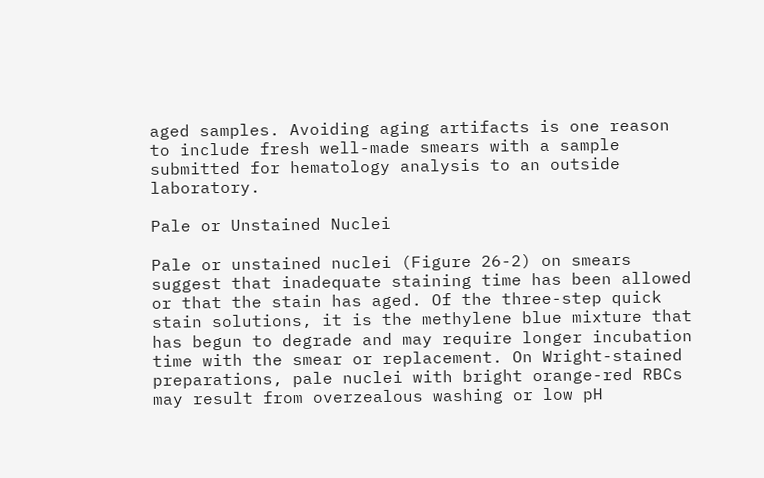aged samples. Avoiding aging artifacts is one reason to include fresh well-made smears with a sample submitted for hematology analysis to an outside laboratory.

Pale or Unstained Nuclei

Pale or unstained nuclei (Figure 26-2) on smears suggest that inadequate staining time has been allowed or that the stain has aged. Of the three-step quick stain solutions, it is the methylene blue mixture that has begun to degrade and may require longer incubation time with the smear or replacement. On Wright-stained preparations, pale nuclei with bright orange-red RBCs may result from overzealous washing or low pH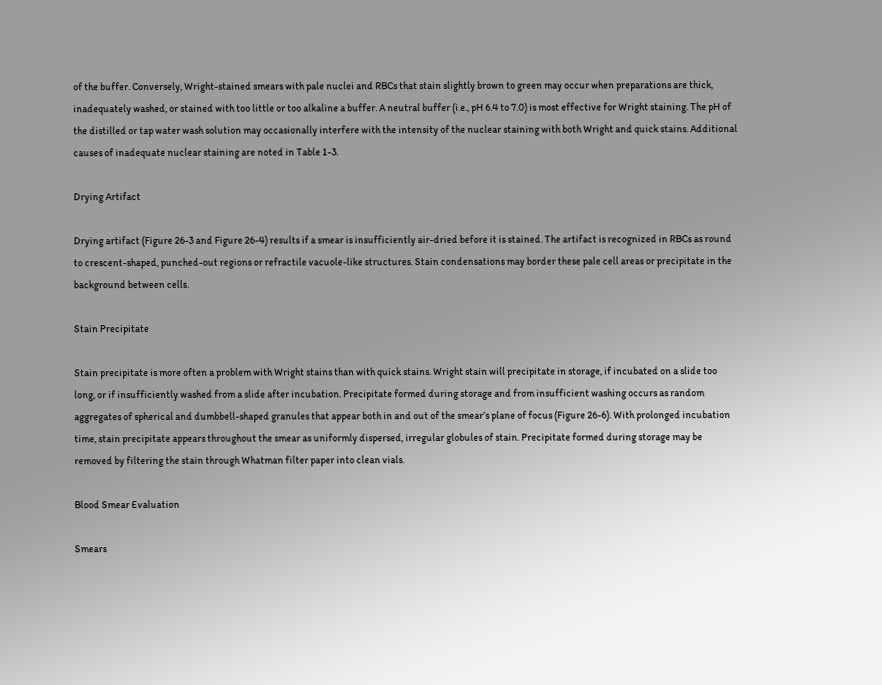of the buffer. Conversely, Wright-stained smears with pale nuclei and RBCs that stain slightly brown to green may occur when preparations are thick, inadequately washed, or stained with too little or too alkaline a buffer. A neutral buffer (i.e., pH 6.4 to 7.0) is most effective for Wright staining. The pH of the distilled or tap water wash solution may occasionally interfere with the intensity of the nuclear staining with both Wright and quick stains. Additional causes of inadequate nuclear staining are noted in Table 1-3.

Drying Artifact

Drying artifact (Figure 26-3 and Figure 26-4) results if a smear is insufficiently air-dried before it is stained. The artifact is recognized in RBCs as round to crescent-shaped, punched-out regions or refractile vacuole-like structures. Stain condensations may border these pale cell areas or precipitate in the background between cells.

Stain Precipitate

Stain precipitate is more often a problem with Wright stains than with quick stains. Wright stain will precipitate in storage, if incubated on a slide too long, or if insufficiently washed from a slide after incubation. Precipitate formed during storage and from insufficient washing occurs as random aggregates of spherical and dumbbell-shaped granules that appear both in and out of the smear’s plane of focus (Figure 26-6). With prolonged incubation time, stain precipitate appears throughout the smear as uniformly dispersed, irregular globules of stain. Precipitate formed during storage may be removed by filtering the stain through Whatman filter paper into clean vials.

Blood Smear Evaluation

Smears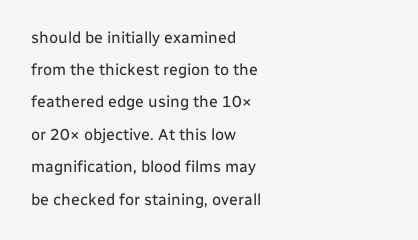should be initially examined from the thickest region to the feathered edge using the 10× or 20× objective. At this low magnification, blood films may be checked for staining, overall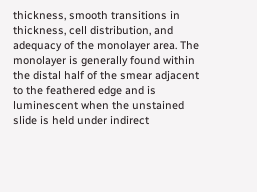thickness, smooth transitions in thickness, cell distribution, and adequacy of the monolayer area. The monolayer is generally found within the distal half of the smear adjacent to the feathered edge and is luminescent when the unstained slide is held under indirect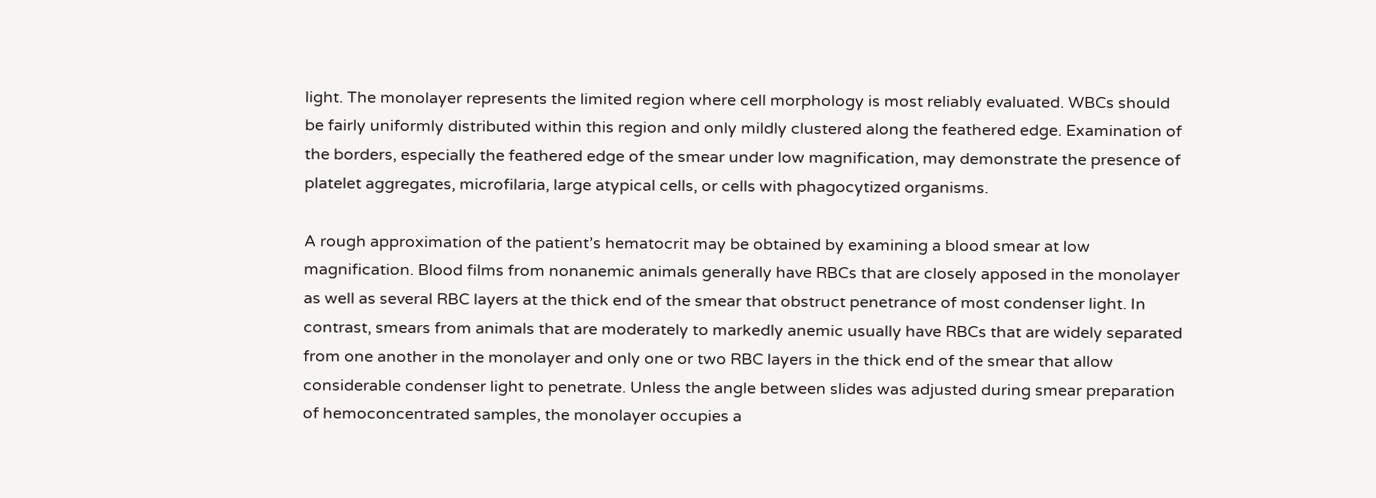light. The monolayer represents the limited region where cell morphology is most reliably evaluated. WBCs should be fairly uniformly distributed within this region and only mildly clustered along the feathered edge. Examination of the borders, especially the feathered edge of the smear under low magnification, may demonstrate the presence of platelet aggregates, microfilaria, large atypical cells, or cells with phagocytized organisms.

A rough approximation of the patient’s hematocrit may be obtained by examining a blood smear at low magnification. Blood films from nonanemic animals generally have RBCs that are closely apposed in the monolayer as well as several RBC layers at the thick end of the smear that obstruct penetrance of most condenser light. In contrast, smears from animals that are moderately to markedly anemic usually have RBCs that are widely separated from one another in the monolayer and only one or two RBC layers in the thick end of the smear that allow considerable condenser light to penetrate. Unless the angle between slides was adjusted during smear preparation of hemoconcentrated samples, the monolayer occupies a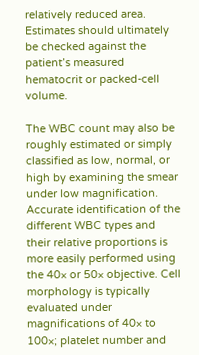relatively reduced area. Estimates should ultimately be checked against the patient’s measured hematocrit or packed-cell volume.

The WBC count may also be roughly estimated or simply classified as low, normal, or high by examining the smear under low magnification. Accurate identification of the different WBC types and their relative proportions is more easily performed using the 40× or 50× objective. Cell morphology is typically evaluated under magnifications of 40× to 100×; platelet number and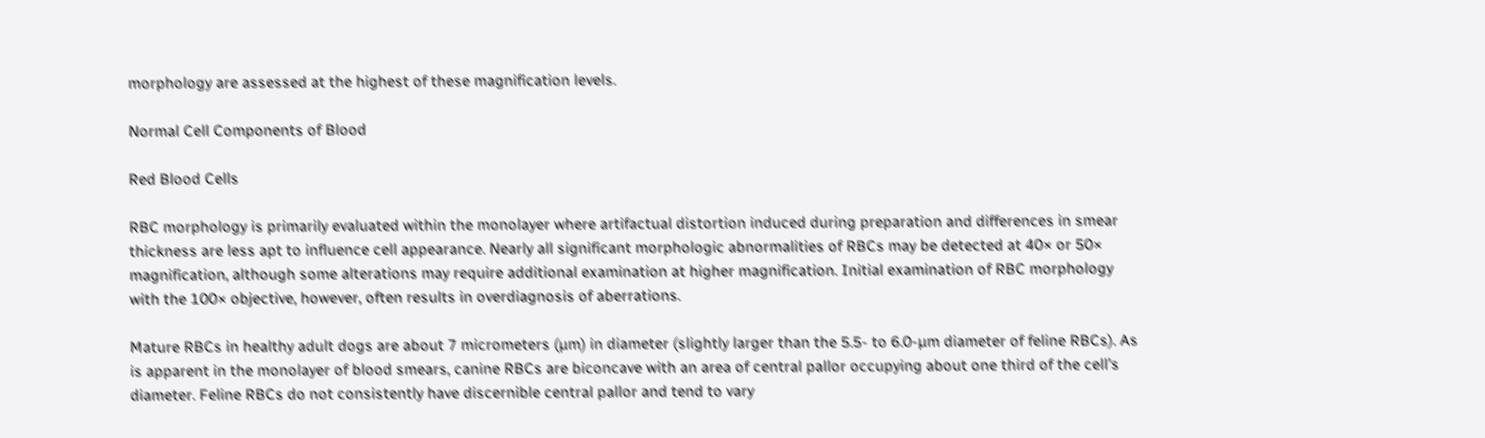morphology are assessed at the highest of these magnification levels.

Normal Cell Components of Blood

Red Blood Cells

RBC morphology is primarily evaluated within the monolayer where artifactual distortion induced during preparation and differences in smear thickness are less apt to influence cell appearance. Nearly all significant morphologic abnormalities of RBCs may be detected at 40× or 50× magnification, although some alterations may require additional examination at higher magnification. Initial examination of RBC morphology with the 100× objective, however, often results in overdiagnosis of aberrations.

Mature RBCs in healthy adult dogs are about 7 micrometers (µm) in diameter (slightly larger than the 5.5- to 6.0-µm diameter of feline RBCs). As is apparent in the monolayer of blood smears, canine RBCs are biconcave with an area of central pallor occupying about one third of the cell’s diameter. Feline RBCs do not consistently have discernible central pallor and tend to vary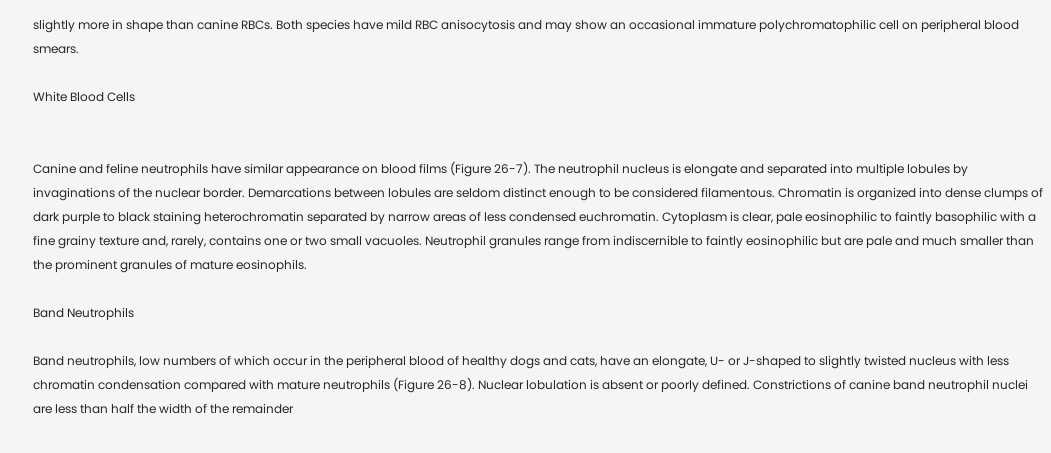slightly more in shape than canine RBCs. Both species have mild RBC anisocytosis and may show an occasional immature polychromatophilic cell on peripheral blood smears.

White Blood Cells


Canine and feline neutrophils have similar appearance on blood films (Figure 26-7). The neutrophil nucleus is elongate and separated into multiple lobules by invaginations of the nuclear border. Demarcations between lobules are seldom distinct enough to be considered filamentous. Chromatin is organized into dense clumps of dark purple to black staining heterochromatin separated by narrow areas of less condensed euchromatin. Cytoplasm is clear, pale eosinophilic to faintly basophilic with a fine grainy texture and, rarely, contains one or two small vacuoles. Neutrophil granules range from indiscernible to faintly eosinophilic but are pale and much smaller than the prominent granules of mature eosinophils.

Band Neutrophils

Band neutrophils, low numbers of which occur in the peripheral blood of healthy dogs and cats, have an elongate, U- or J-shaped to slightly twisted nucleus with less chromatin condensation compared with mature neutrophils (Figure 26-8). Nuclear lobulation is absent or poorly defined. Constrictions of canine band neutrophil nuclei are less than half the width of the remainder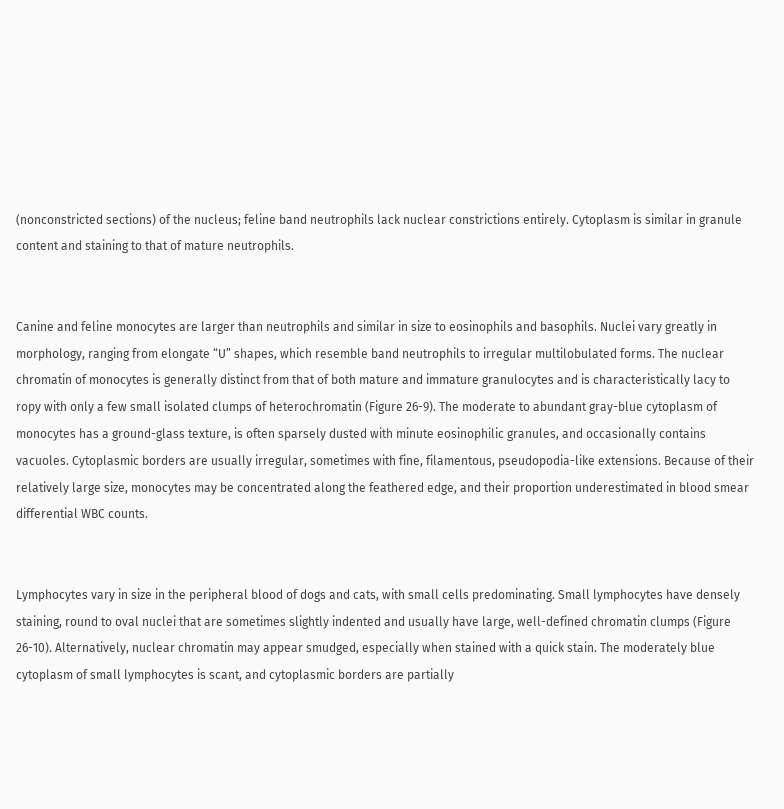(nonconstricted sections) of the nucleus; feline band neutrophils lack nuclear constrictions entirely. Cytoplasm is similar in granule content and staining to that of mature neutrophils.


Canine and feline monocytes are larger than neutrophils and similar in size to eosinophils and basophils. Nuclei vary greatly in morphology, ranging from elongate “U” shapes, which resemble band neutrophils to irregular multilobulated forms. The nuclear chromatin of monocytes is generally distinct from that of both mature and immature granulocytes and is characteristically lacy to ropy with only a few small isolated clumps of heterochromatin (Figure 26-9). The moderate to abundant gray-blue cytoplasm of monocytes has a ground-glass texture, is often sparsely dusted with minute eosinophilic granules, and occasionally contains vacuoles. Cytoplasmic borders are usually irregular, sometimes with fine, filamentous, pseudopodia-like extensions. Because of their relatively large size, monocytes may be concentrated along the feathered edge, and their proportion underestimated in blood smear differential WBC counts.


Lymphocytes vary in size in the peripheral blood of dogs and cats, with small cells predominating. Small lymphocytes have densely staining, round to oval nuclei that are sometimes slightly indented and usually have large, well-defined chromatin clumps (Figure 26-10). Alternatively, nuclear chromatin may appear smudged, especially when stained with a quick stain. The moderately blue cytoplasm of small lymphocytes is scant, and cytoplasmic borders are partially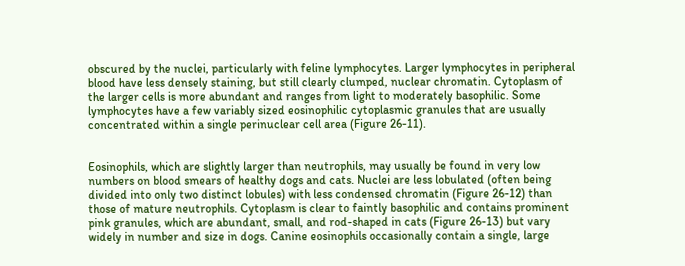obscured by the nuclei, particularly with feline lymphocytes. Larger lymphocytes in peripheral blood have less densely staining, but still clearly clumped, nuclear chromatin. Cytoplasm of the larger cells is more abundant and ranges from light to moderately basophilic. Some lymphocytes have a few variably sized eosinophilic cytoplasmic granules that are usually concentrated within a single perinuclear cell area (Figure 26-11).


Eosinophils, which are slightly larger than neutrophils, may usually be found in very low numbers on blood smears of healthy dogs and cats. Nuclei are less lobulated (often being divided into only two distinct lobules) with less condensed chromatin (Figure 26-12) than those of mature neutrophils. Cytoplasm is clear to faintly basophilic and contains prominent pink granules, which are abundant, small, and rod-shaped in cats (Figure 26-13) but vary widely in number and size in dogs. Canine eosinophils occasionally contain a single, large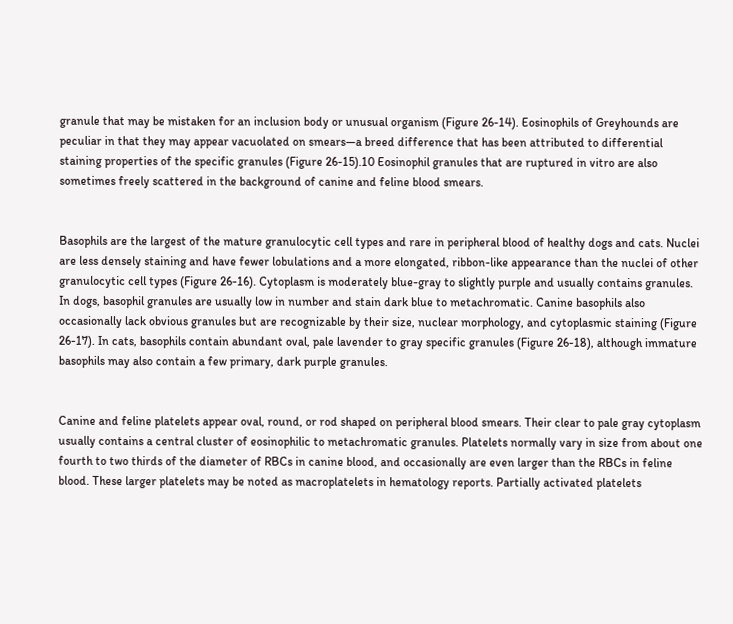granule that may be mistaken for an inclusion body or unusual organism (Figure 26-14). Eosinophils of Greyhounds are peculiar in that they may appear vacuolated on smears—a breed difference that has been attributed to differential staining properties of the specific granules (Figure 26-15).10 Eosinophil granules that are ruptured in vitro are also sometimes freely scattered in the background of canine and feline blood smears.


Basophils are the largest of the mature granulocytic cell types and rare in peripheral blood of healthy dogs and cats. Nuclei are less densely staining and have fewer lobulations and a more elongated, ribbon-like appearance than the nuclei of other granulocytic cell types (Figure 26-16). Cytoplasm is moderately blue-gray to slightly purple and usually contains granules. In dogs, basophil granules are usually low in number and stain dark blue to metachromatic. Canine basophils also occasionally lack obvious granules but are recognizable by their size, nuclear morphology, and cytoplasmic staining (Figure 26-17). In cats, basophils contain abundant oval, pale lavender to gray specific granules (Figure 26-18), although immature basophils may also contain a few primary, dark purple granules.


Canine and feline platelets appear oval, round, or rod shaped on peripheral blood smears. Their clear to pale gray cytoplasm usually contains a central cluster of eosinophilic to metachromatic granules. Platelets normally vary in size from about one fourth to two thirds of the diameter of RBCs in canine blood, and occasionally are even larger than the RBCs in feline blood. These larger platelets may be noted as macroplatelets in hematology reports. Partially activated platelets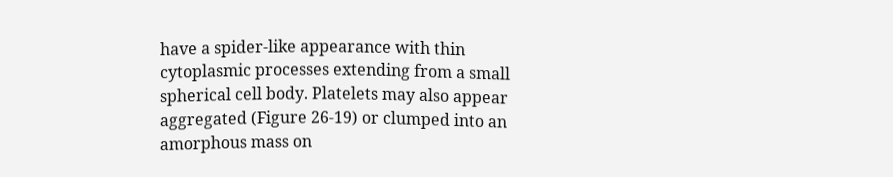have a spider-like appearance with thin cytoplasmic processes extending from a small spherical cell body. Platelets may also appear aggregated (Figure 26-19) or clumped into an amorphous mass on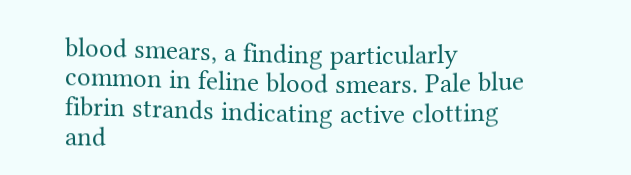blood smears, a finding particularly common in feline blood smears. Pale blue fibrin strands indicating active clotting and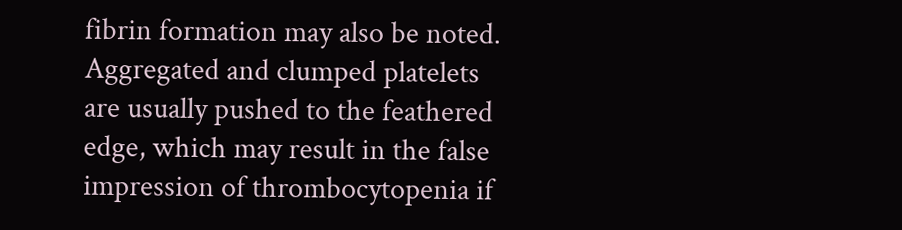fibrin formation may also be noted. Aggregated and clumped platelets are usually pushed to the feathered edge, which may result in the false impression of thrombocytopenia if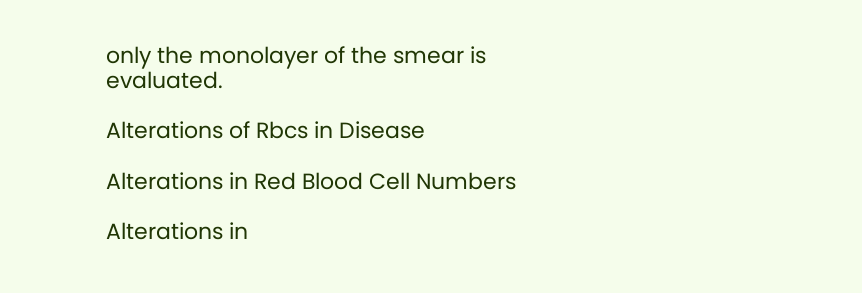only the monolayer of the smear is evaluated.

Alterations of Rbcs in Disease

Alterations in Red Blood Cell Numbers

Alterations in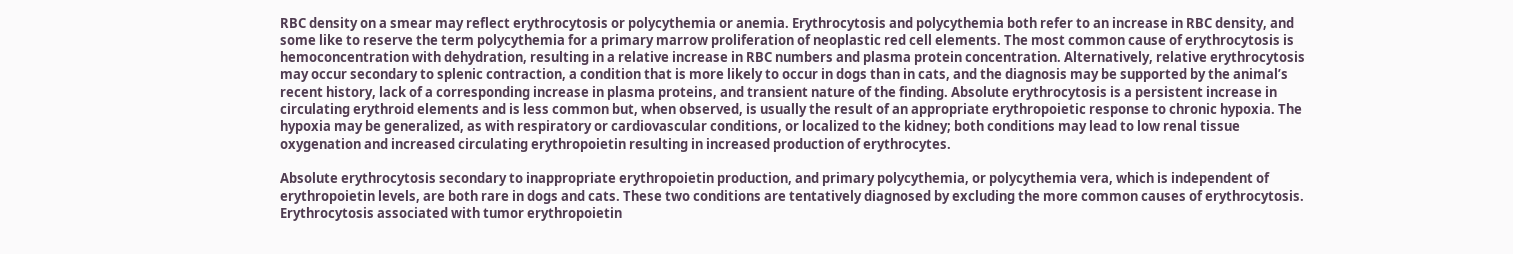RBC density on a smear may reflect erythrocytosis or polycythemia or anemia. Erythrocytosis and polycythemia both refer to an increase in RBC density, and some like to reserve the term polycythemia for a primary marrow proliferation of neoplastic red cell elements. The most common cause of erythrocytosis is hemoconcentration with dehydration, resulting in a relative increase in RBC numbers and plasma protein concentration. Alternatively, relative erythrocytosis may occur secondary to splenic contraction, a condition that is more likely to occur in dogs than in cats, and the diagnosis may be supported by the animal’s recent history, lack of a corresponding increase in plasma proteins, and transient nature of the finding. Absolute erythrocytosis is a persistent increase in circulating erythroid elements and is less common but, when observed, is usually the result of an appropriate erythropoietic response to chronic hypoxia. The hypoxia may be generalized, as with respiratory or cardiovascular conditions, or localized to the kidney; both conditions may lead to low renal tissue oxygenation and increased circulating erythropoietin resulting in increased production of erythrocytes.

Absolute erythrocytosis secondary to inappropriate erythropoietin production, and primary polycythemia, or polycythemia vera, which is independent of erythropoietin levels, are both rare in dogs and cats. These two conditions are tentatively diagnosed by excluding the more common causes of erythrocytosis. Erythrocytosis associated with tumor erythropoietin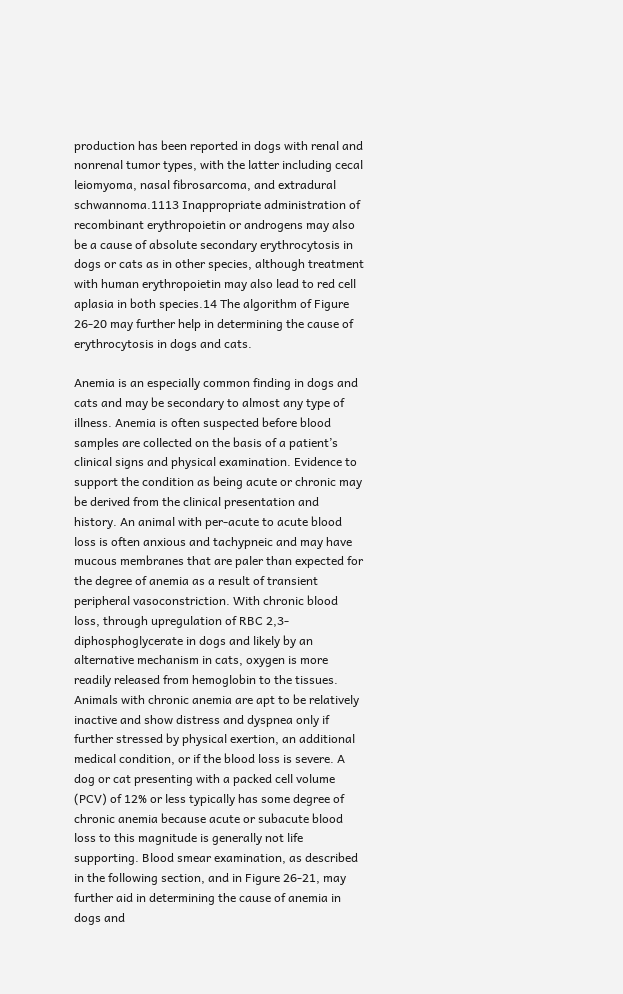production has been reported in dogs with renal and nonrenal tumor types, with the latter including cecal leiomyoma, nasal fibrosarcoma, and extradural schwannoma.1113 Inappropriate administration of recombinant erythropoietin or androgens may also be a cause of absolute secondary erythrocytosis in dogs or cats as in other species, although treatment with human erythropoietin may also lead to red cell aplasia in both species.14 The algorithm of Figure 26-20 may further help in determining the cause of erythrocytosis in dogs and cats.

Anemia is an especially common finding in dogs and cats and may be secondary to almost any type of illness. Anemia is often suspected before blood samples are collected on the basis of a patient’s clinical signs and physical examination. Evidence to support the condition as being acute or chronic may be derived from the clinical presentation and history. An animal with per-acute to acute blood loss is often anxious and tachypneic and may have mucous membranes that are paler than expected for the degree of anemia as a result of transient peripheral vasoconstriction. With chronic blood loss, through upregulation of RBC 2,3-diphosphoglycerate in dogs and likely by an alternative mechanism in cats, oxygen is more readily released from hemoglobin to the tissues. Animals with chronic anemia are apt to be relatively inactive and show distress and dyspnea only if further stressed by physical exertion, an additional medical condition, or if the blood loss is severe. A dog or cat presenting with a packed cell volume (PCV) of 12% or less typically has some degree of chronic anemia because acute or subacute blood loss to this magnitude is generally not life supporting. Blood smear examination, as described in the following section, and in Figure 26-21, may further aid in determining the cause of anemia in dogs and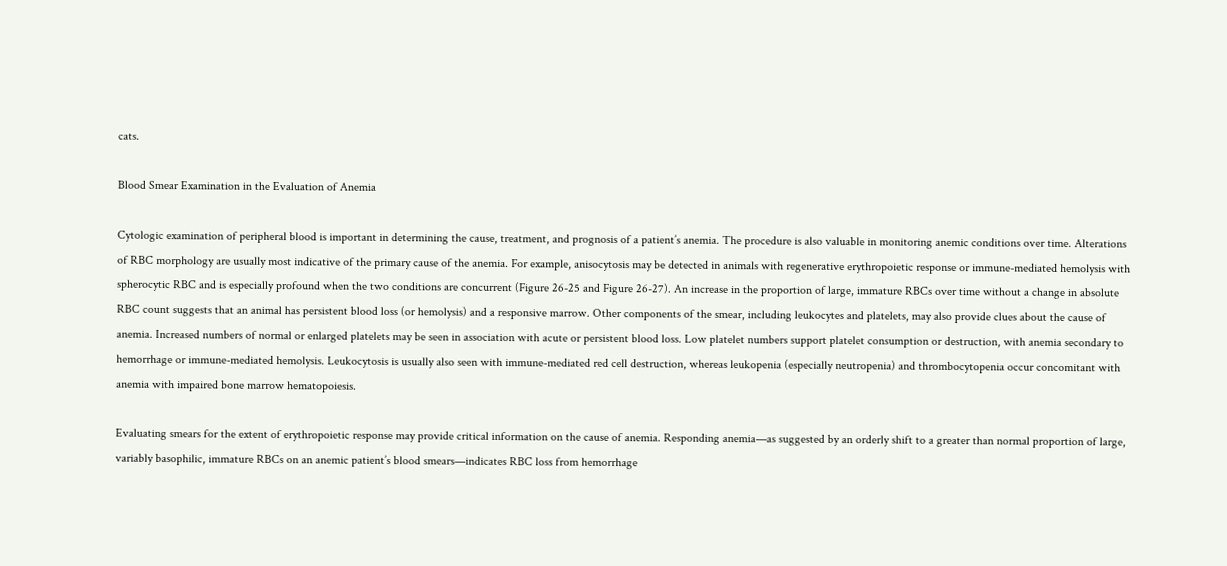cats.

Blood Smear Examination in the Evaluation of Anemia

Cytologic examination of peripheral blood is important in determining the cause, treatment, and prognosis of a patient’s anemia. The procedure is also valuable in monitoring anemic conditions over time. Alterations of RBC morphology are usually most indicative of the primary cause of the anemia. For example, anisocytosis may be detected in animals with regenerative erythropoietic response or immune-mediated hemolysis with spherocytic RBC and is especially profound when the two conditions are concurrent (Figure 26-25 and Figure 26-27). An increase in the proportion of large, immature RBCs over time without a change in absolute RBC count suggests that an animal has persistent blood loss (or hemolysis) and a responsive marrow. Other components of the smear, including leukocytes and platelets, may also provide clues about the cause of anemia. Increased numbers of normal or enlarged platelets may be seen in association with acute or persistent blood loss. Low platelet numbers support platelet consumption or destruction, with anemia secondary to hemorrhage or immune-mediated hemolysis. Leukocytosis is usually also seen with immune-mediated red cell destruction, whereas leukopenia (especially neutropenia) and thrombocytopenia occur concomitant with anemia with impaired bone marrow hematopoiesis.

Evaluating smears for the extent of erythropoietic response may provide critical information on the cause of anemia. Responding anemia—as suggested by an orderly shift to a greater than normal proportion of large, variably basophilic, immature RBCs on an anemic patient’s blood smears—indicates RBC loss from hemorrhage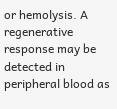or hemolysis. A regenerative response may be detected in peripheral blood as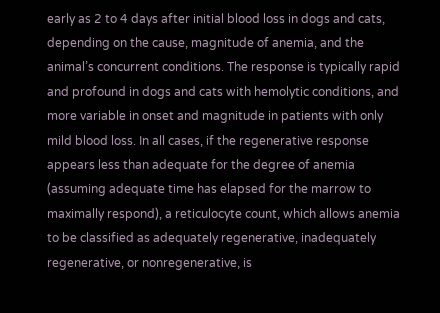early as 2 to 4 days after initial blood loss in dogs and cats, depending on the cause, magnitude of anemia, and the animal’s concurrent conditions. The response is typically rapid and profound in dogs and cats with hemolytic conditions, and more variable in onset and magnitude in patients with only mild blood loss. In all cases, if the regenerative response appears less than adequate for the degree of anemia (assuming adequate time has elapsed for the marrow to maximally respond), a reticulocyte count, which allows anemia to be classified as adequately regenerative, inadequately regenerative, or nonregenerative, is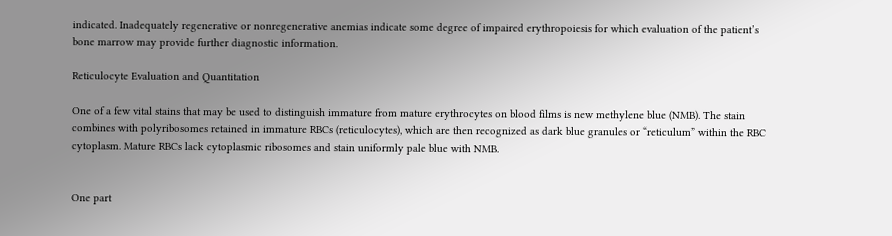indicated. Inadequately regenerative or nonregenerative anemias indicate some degree of impaired erythropoiesis for which evaluation of the patient’s bone marrow may provide further diagnostic information.

Reticulocyte Evaluation and Quantitation

One of a few vital stains that may be used to distinguish immature from mature erythrocytes on blood films is new methylene blue (NMB). The stain combines with polyribosomes retained in immature RBCs (reticulocytes), which are then recognized as dark blue granules or “reticulum” within the RBC cytoplasm. Mature RBCs lack cytoplasmic ribosomes and stain uniformly pale blue with NMB.


One part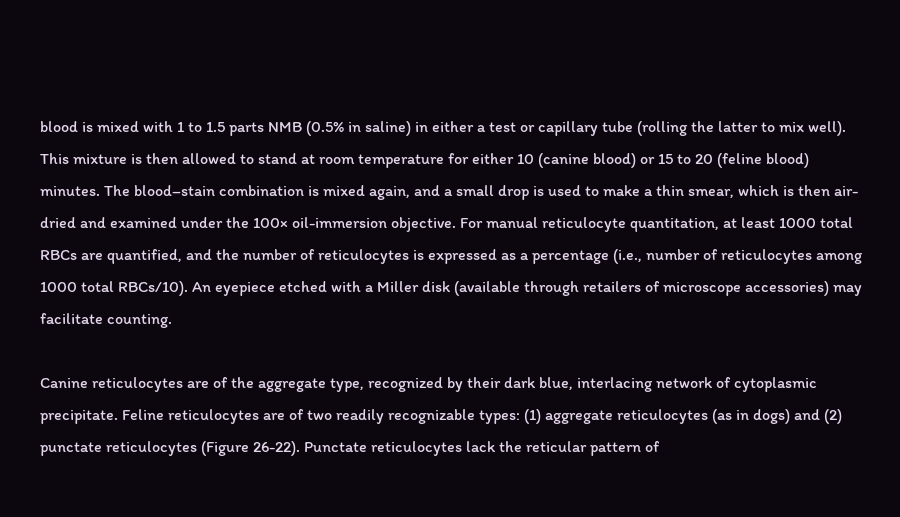blood is mixed with 1 to 1.5 parts NMB (0.5% in saline) in either a test or capillary tube (rolling the latter to mix well). This mixture is then allowed to stand at room temperature for either 10 (canine blood) or 15 to 20 (feline blood) minutes. The blood–stain combination is mixed again, and a small drop is used to make a thin smear, which is then air-dried and examined under the 100× oil-immersion objective. For manual reticulocyte quantitation, at least 1000 total RBCs are quantified, and the number of reticulocytes is expressed as a percentage (i.e., number of reticulocytes among 1000 total RBCs/10). An eyepiece etched with a Miller disk (available through retailers of microscope accessories) may facilitate counting.

Canine reticulocytes are of the aggregate type, recognized by their dark blue, interlacing network of cytoplasmic precipitate. Feline reticulocytes are of two readily recognizable types: (1) aggregate reticulocytes (as in dogs) and (2) punctate reticulocytes (Figure 26-22). Punctate reticulocytes lack the reticular pattern of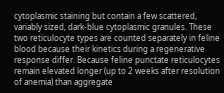cytoplasmic staining but contain a few scattered, variably sized, dark-blue cytoplasmic granules. These two reticulocyte types are counted separately in feline blood because their kinetics during a regenerative response differ. Because feline punctate reticulocytes remain elevated longer (up to 2 weeks after resolution of anemia) than aggregate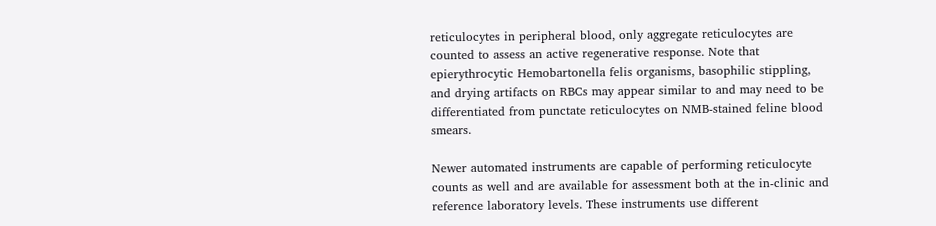reticulocytes in peripheral blood, only aggregate reticulocytes are counted to assess an active regenerative response. Note that epierythrocytic Hemobartonella felis organisms, basophilic stippling, and drying artifacts on RBCs may appear similar to and may need to be differentiated from punctate reticulocytes on NMB-stained feline blood smears.

Newer automated instruments are capable of performing reticulocyte counts as well and are available for assessment both at the in-clinic and reference laboratory levels. These instruments use different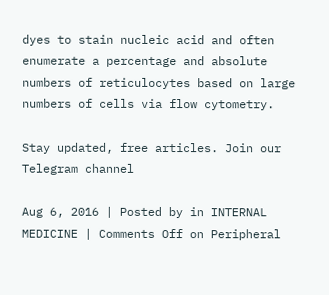dyes to stain nucleic acid and often enumerate a percentage and absolute numbers of reticulocytes based on large numbers of cells via flow cytometry.

Stay updated, free articles. Join our Telegram channel

Aug 6, 2016 | Posted by in INTERNAL MEDICINE | Comments Off on Peripheral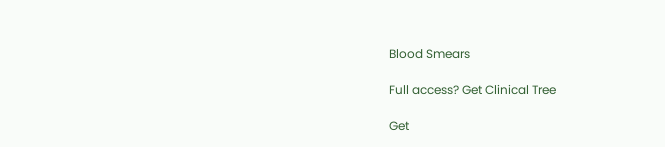Blood Smears

Full access? Get Clinical Tree

Get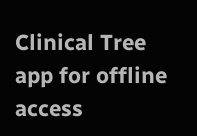Clinical Tree app for offline access